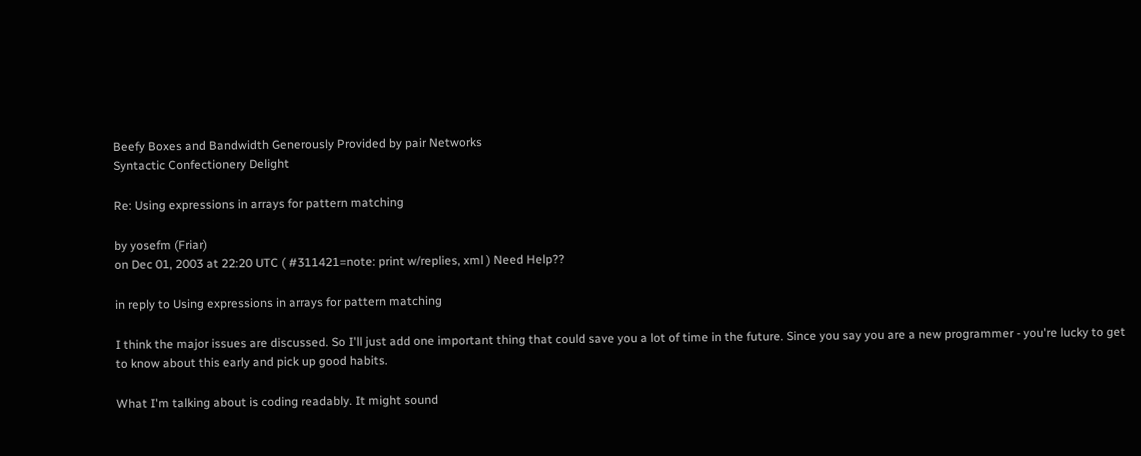Beefy Boxes and Bandwidth Generously Provided by pair Networks
Syntactic Confectionery Delight

Re: Using expressions in arrays for pattern matching

by yosefm (Friar)
on Dec 01, 2003 at 22:20 UTC ( #311421=note: print w/replies, xml ) Need Help??

in reply to Using expressions in arrays for pattern matching

I think the major issues are discussed. So I'll just add one important thing that could save you a lot of time in the future. Since you say you are a new programmer - you're lucky to get to know about this early and pick up good habits.

What I'm talking about is coding readably. It might sound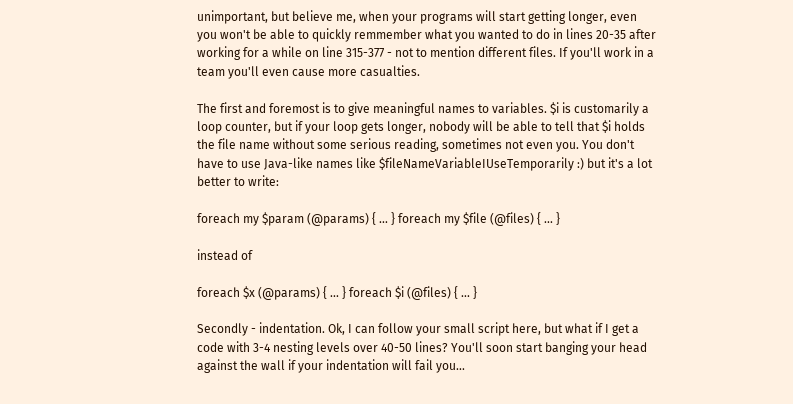unimportant, but believe me, when your programs will start getting longer, even you won't be able to quickly remmember what you wanted to do in lines 20-35 after working for a while on line 315-377 - not to mention different files. If you'll work in a team you'll even cause more casualties.

The first and foremost is to give meaningful names to variables. $i is customarily a loop counter, but if your loop gets longer, nobody will be able to tell that $i holds the file name without some serious reading, sometimes not even you. You don't have to use Java-like names like $fileNameVariableIUseTemporarily :) but it's a lot better to write:

foreach my $param (@params) { ... } foreach my $file (@files) { ... }

instead of

foreach $x (@params) { ... } foreach $i (@files) { ... }

Secondly - indentation. Ok, I can follow your small script here, but what if I get a code with 3-4 nesting levels over 40-50 lines? You'll soon start banging your head against the wall if your indentation will fail you...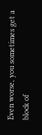Even worse, you sometimes get a block of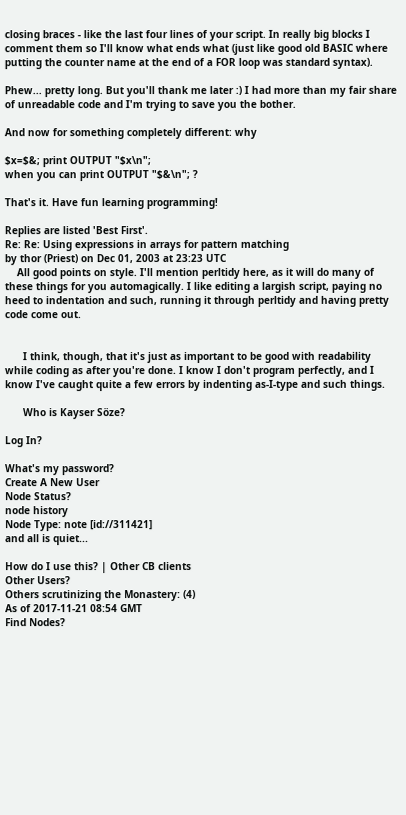closing braces - like the last four lines of your script. In really big blocks I comment them so I'll know what ends what (just like good old BASIC where putting the counter name at the end of a FOR loop was standard syntax).

Phew... pretty long. But you'll thank me later :) I had more than my fair share of unreadable code and I'm trying to save you the bother.

And now for something completely different: why

$x=$&; print OUTPUT "$x\n";
when you can print OUTPUT "$&\n"; ?

That's it. Have fun learning programming!

Replies are listed 'Best First'.
Re: Re: Using expressions in arrays for pattern matching
by thor (Priest) on Dec 01, 2003 at 23:23 UTC
    All good points on style. I'll mention perltidy here, as it will do many of these things for you automagically. I like editing a largish script, paying no heed to indentation and such, running it through perltidy and having pretty code come out.


      I think, though, that it's just as important to be good with readability while coding as after you're done. I know I don't program perfectly, and I know I've caught quite a few errors by indenting as-I-type and such things.

      Who is Kayser Söze?

Log In?

What's my password?
Create A New User
Node Status?
node history
Node Type: note [id://311421]
and all is quiet...

How do I use this? | Other CB clients
Other Users?
Others scrutinizing the Monastery: (4)
As of 2017-11-21 08:54 GMT
Find Nodes?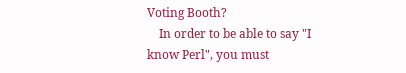Voting Booth?
    In order to be able to say "I know Perl", you must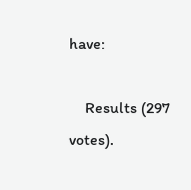have:

    Results (297 votes).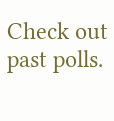Check out past polls.